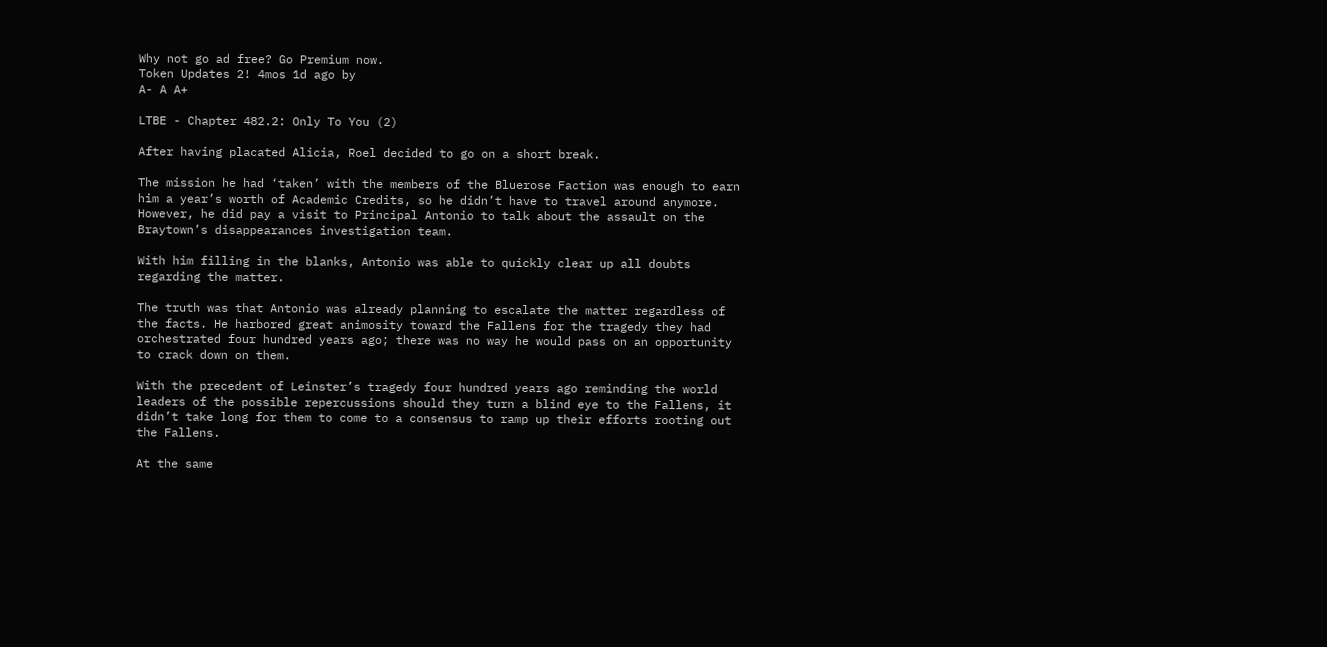Why not go ad free? Go Premium now.
Token Updates 2! 4mos 1d ago by
A- A A+

LTBE - Chapter 482.2: Only To You (2)

After having placated Alicia, Roel decided to go on a short break.

The mission he had ‘taken’ with the members of the Bluerose Faction was enough to earn him a year’s worth of Academic Credits, so he didn’t have to travel around anymore. However, he did pay a visit to Principal Antonio to talk about the assault on the Braytown’s disappearances investigation team.

With him filling in the blanks, Antonio was able to quickly clear up all doubts regarding the matter.

The truth was that Antonio was already planning to escalate the matter regardless of the facts. He harbored great animosity toward the Fallens for the tragedy they had orchestrated four hundred years ago; there was no way he would pass on an opportunity to crack down on them.

With the precedent of Leinster’s tragedy four hundred years ago reminding the world leaders of the possible repercussions should they turn a blind eye to the Fallens, it didn’t take long for them to come to a consensus to ramp up their efforts rooting out the Fallens.

At the same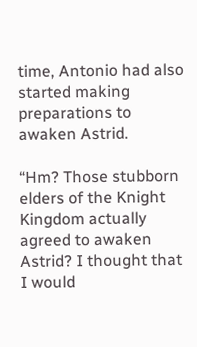time, Antonio had also started making preparations to awaken Astrid.

“Hm? Those stubborn elders of the Knight Kingdom actually agreed to awaken Astrid? I thought that I would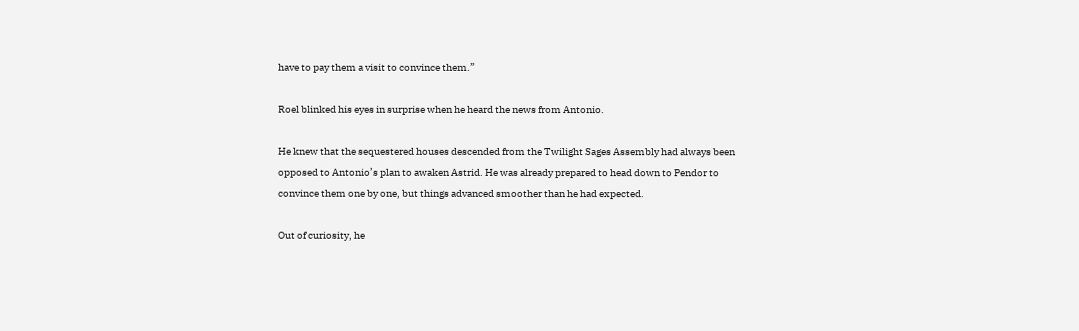have to pay them a visit to convince them.”

Roel blinked his eyes in surprise when he heard the news from Antonio.

He knew that the sequestered houses descended from the Twilight Sages Assembly had always been opposed to Antonio’s plan to awaken Astrid. He was already prepared to head down to Pendor to convince them one by one, but things advanced smoother than he had expected.

Out of curiosity, he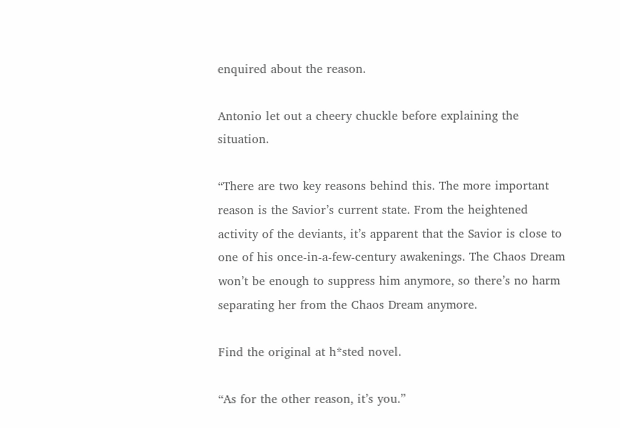enquired about the reason.

Antonio let out a cheery chuckle before explaining the situation.

“There are two key reasons behind this. The more important reason is the Savior’s current state. From the heightened activity of the deviants, it’s apparent that the Savior is close to one of his once-in-a-few-century awakenings. The Chaos Dream won’t be enough to suppress him anymore, so there’s no harm separating her from the Chaos Dream anymore.

Find the original at h*sted novel.

“As for the other reason, it’s you.”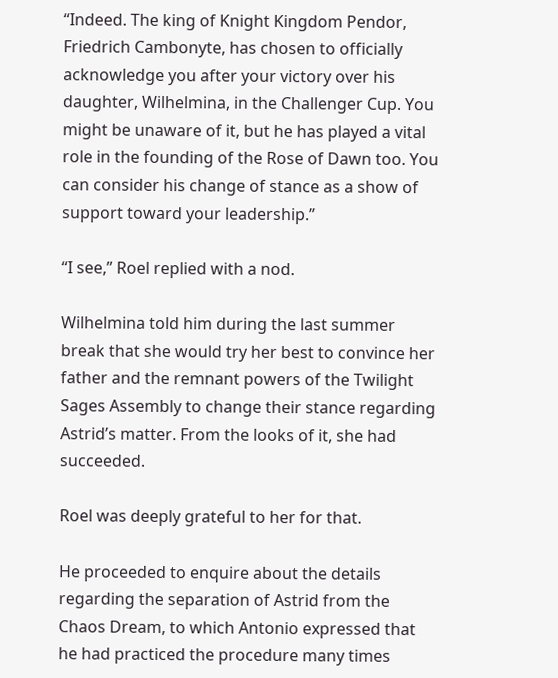“Indeed. The king of Knight Kingdom Pendor, Friedrich Cambonyte, has chosen to officially acknowledge you after your victory over his daughter, Wilhelmina, in the Challenger Cup. You might be unaware of it, but he has played a vital role in the founding of the Rose of Dawn too. You can consider his change of stance as a show of support toward your leadership.”

“I see,” Roel replied with a nod.

Wilhelmina told him during the last summer break that she would try her best to convince her father and the remnant powers of the Twilight Sages Assembly to change their stance regarding Astrid’s matter. From the looks of it, she had succeeded.

Roel was deeply grateful to her for that.

He proceeded to enquire about the details regarding the separation of Astrid from the Chaos Dream, to which Antonio expressed that he had practiced the procedure many times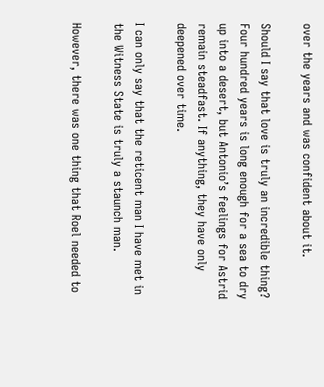over the years and was confident about it.

Should I say that love is truly an incredible thing? Four hundred years is long enough for a sea to dry up into a desert, but Antonio’s feelings for Astrid remain steadfast. If anything, they have only deepened over time.

I can only say that the reticent man I have met in the Witness State is truly a staunch man.

However, there was one thing that Roel needed to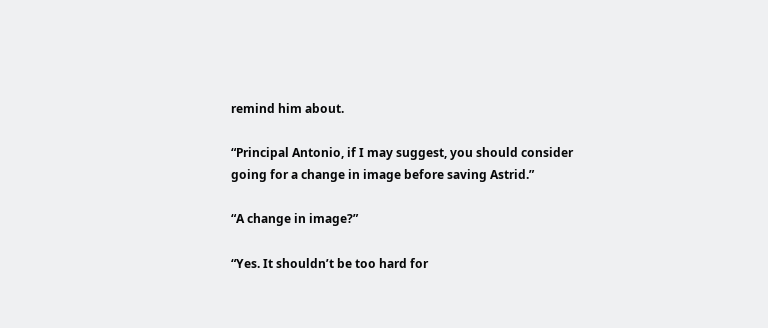remind him about.

“Principal Antonio, if I may suggest, you should consider going for a change in image before saving Astrid.”

“A change in image?”

“Yes. It shouldn’t be too hard for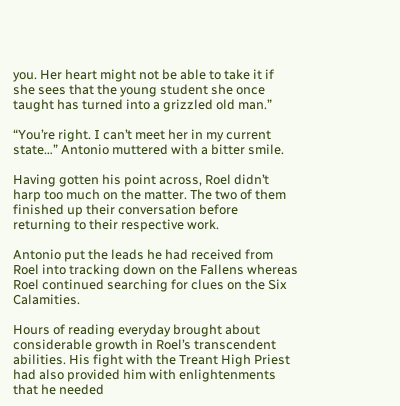you. Her heart might not be able to take it if she sees that the young student she once taught has turned into a grizzled old man.”

“You’re right. I can’t meet her in my current state…” Antonio muttered with a bitter smile.

Having gotten his point across, Roel didn’t harp too much on the matter. The two of them finished up their conversation before returning to their respective work.

Antonio put the leads he had received from Roel into tracking down on the Fallens whereas Roel continued searching for clues on the Six Calamities.

Hours of reading everyday brought about considerable growth in Roel’s transcendent abilities. His fight with the Treant High Priest had also provided him with enlightenments that he needed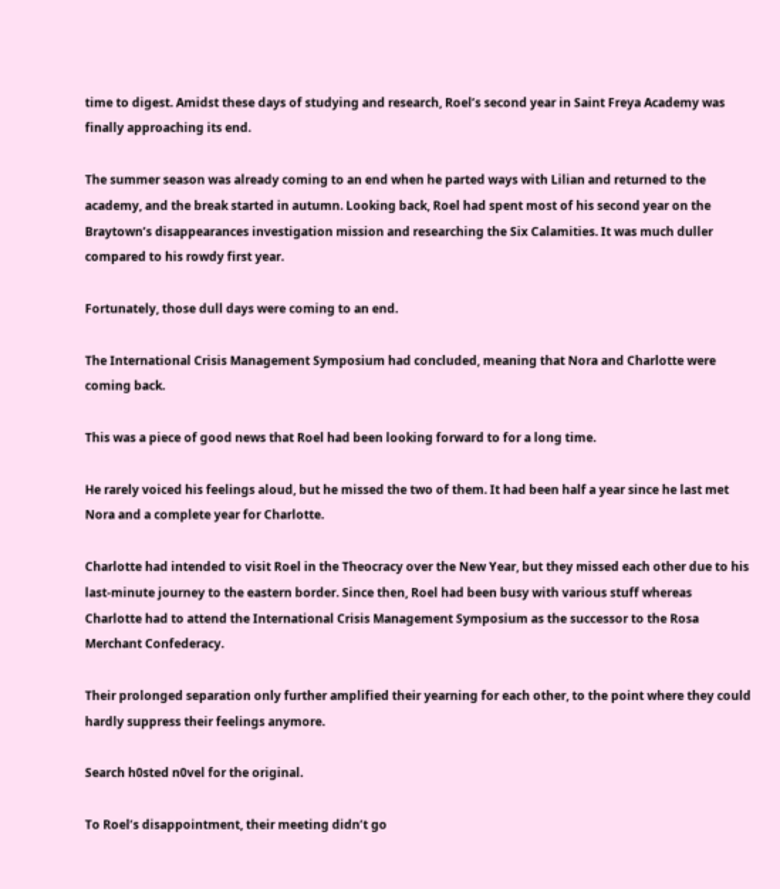time to digest. Amidst these days of studying and research, Roel’s second year in Saint Freya Academy was finally approaching its end.

The summer season was already coming to an end when he parted ways with Lilian and returned to the academy, and the break started in autumn. Looking back, Roel had spent most of his second year on the Braytown’s disappearances investigation mission and researching the Six Calamities. It was much duller compared to his rowdy first year.

Fortunately, those dull days were coming to an end.

The International Crisis Management Symposium had concluded, meaning that Nora and Charlotte were coming back.

This was a piece of good news that Roel had been looking forward to for a long time.

He rarely voiced his feelings aloud, but he missed the two of them. It had been half a year since he last met Nora and a complete year for Charlotte.

Charlotte had intended to visit Roel in the Theocracy over the New Year, but they missed each other due to his last-minute journey to the eastern border. Since then, Roel had been busy with various stuff whereas Charlotte had to attend the International Crisis Management Symposium as the successor to the Rosa Merchant Confederacy.

Their prolonged separation only further amplified their yearning for each other, to the point where they could hardly suppress their feelings anymore.

Search h0sted n0vel for the original.

To Roel’s disappointment, their meeting didn’t go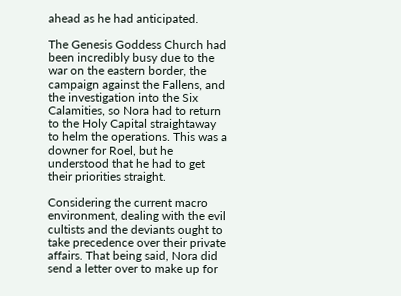ahead as he had anticipated.

The Genesis Goddess Church had been incredibly busy due to the war on the eastern border, the campaign against the Fallens, and the investigation into the Six Calamities, so Nora had to return to the Holy Capital straightaway to helm the operations. This was a downer for Roel, but he understood that he had to get their priorities straight.

Considering the current macro environment, dealing with the evil cultists and the deviants ought to take precedence over their private affairs. That being said, Nora did send a letter over to make up for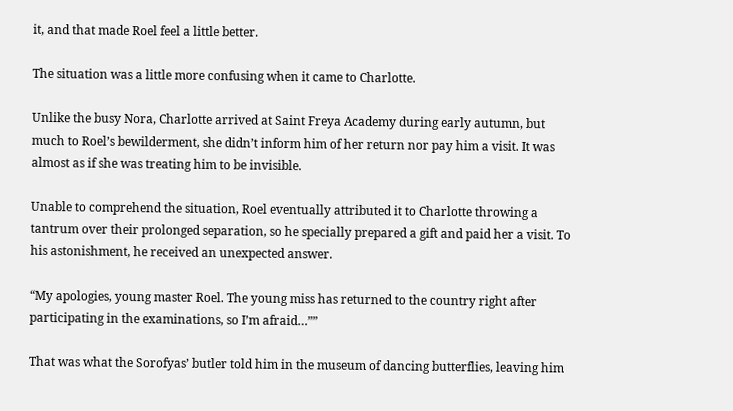it, and that made Roel feel a little better.

The situation was a little more confusing when it came to Charlotte.

Unlike the busy Nora, Charlotte arrived at Saint Freya Academy during early autumn, but much to Roel’s bewilderment, she didn’t inform him of her return nor pay him a visit. It was almost as if she was treating him to be invisible.

Unable to comprehend the situation, Roel eventually attributed it to Charlotte throwing a tantrum over their prolonged separation, so he specially prepared a gift and paid her a visit. To his astonishment, he received an unexpected answer.

“My apologies, young master Roel. The young miss has returned to the country right after participating in the examinations, so I’m afraid…””

That was what the Sorofyas’ butler told him in the museum of dancing butterflies, leaving him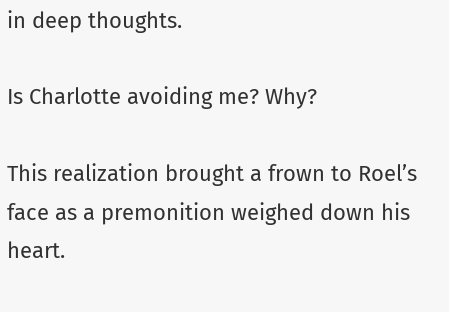in deep thoughts.

Is Charlotte avoiding me? Why?

This realization brought a frown to Roel’s face as a premonition weighed down his heart.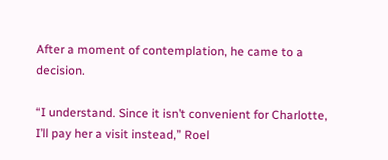After a moment of contemplation, he came to a decision.

“I understand. Since it isn’t convenient for Charlotte, I’ll pay her a visit instead,” Roel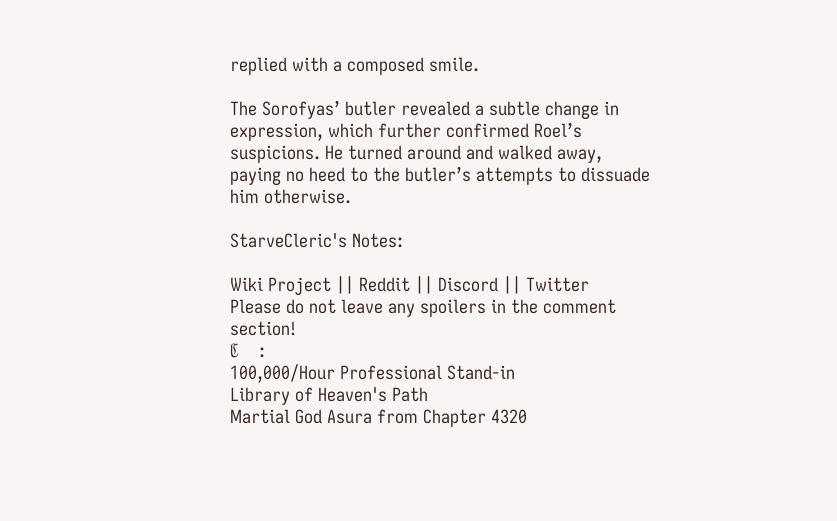replied with a composed smile.

The Sorofyas’ butler revealed a subtle change in expression, which further confirmed Roel’s suspicions. He turned around and walked away, paying no heed to the butler’s attempts to dissuade him otherwise.

StarveCleric's Notes:

Wiki Project || Reddit || Discord || Twitter
Please do not leave any spoilers in the comment section!
ℭ    :
100,000/Hour Professional Stand-in
Library of Heaven's Path
Martial God Asura from Chapter 4320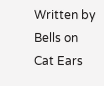Written by Bells on Cat Ears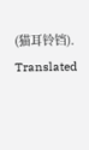(猫耳铃铛). Translated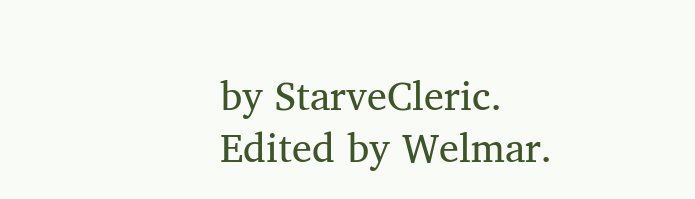by StarveCleric. Edited by Welmar.